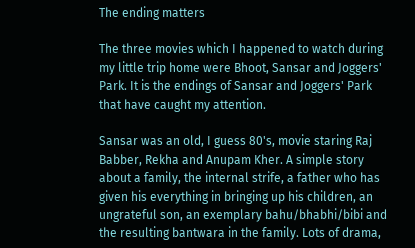The ending matters

The three movies which I happened to watch during my little trip home were Bhoot, Sansar and Joggers' Park. It is the endings of Sansar and Joggers' Park that have caught my attention.

Sansar was an old, I guess 80's, movie staring Raj Babber, Rekha and Anupam Kher. A simple story about a family, the internal strife, a father who has given his everything in bringing up his children, an ungrateful son, an exemplary bahu/bhabhi/bibi and the resulting bantwara in the family. Lots of drama,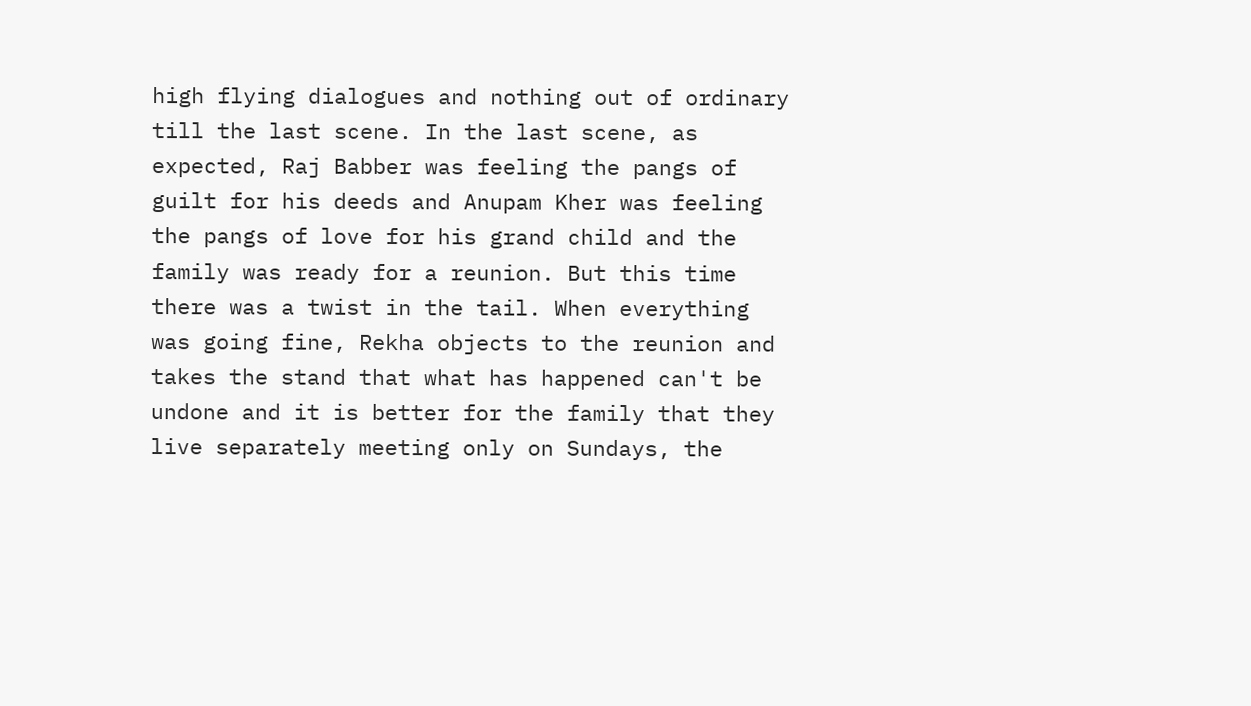high flying dialogues and nothing out of ordinary till the last scene. In the last scene, as expected, Raj Babber was feeling the pangs of guilt for his deeds and Anupam Kher was feeling the pangs of love for his grand child and the family was ready for a reunion. But this time there was a twist in the tail. When everything was going fine, Rekha objects to the reunion and takes the stand that what has happened can't be undone and it is better for the family that they live separately meeting only on Sundays, the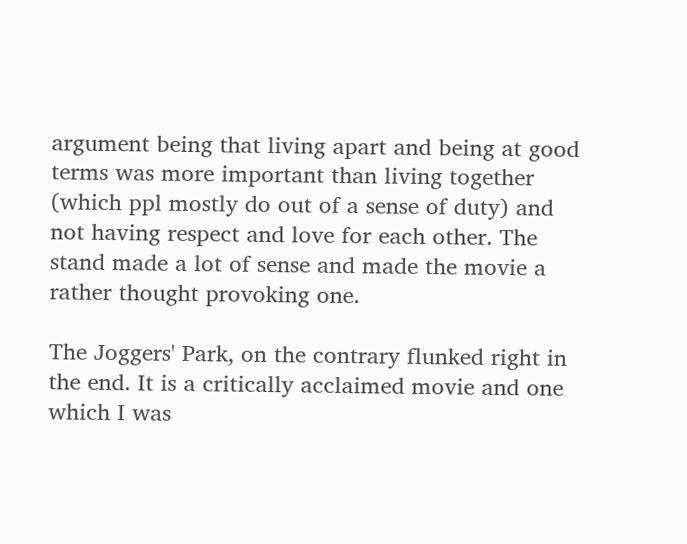argument being that living apart and being at good terms was more important than living together (which ppl mostly do out of a sense of duty) and not having respect and love for each other. The stand made a lot of sense and made the movie a rather thought provoking one.

The Joggers' Park, on the contrary flunked right in the end. It is a critically acclaimed movie and one which I was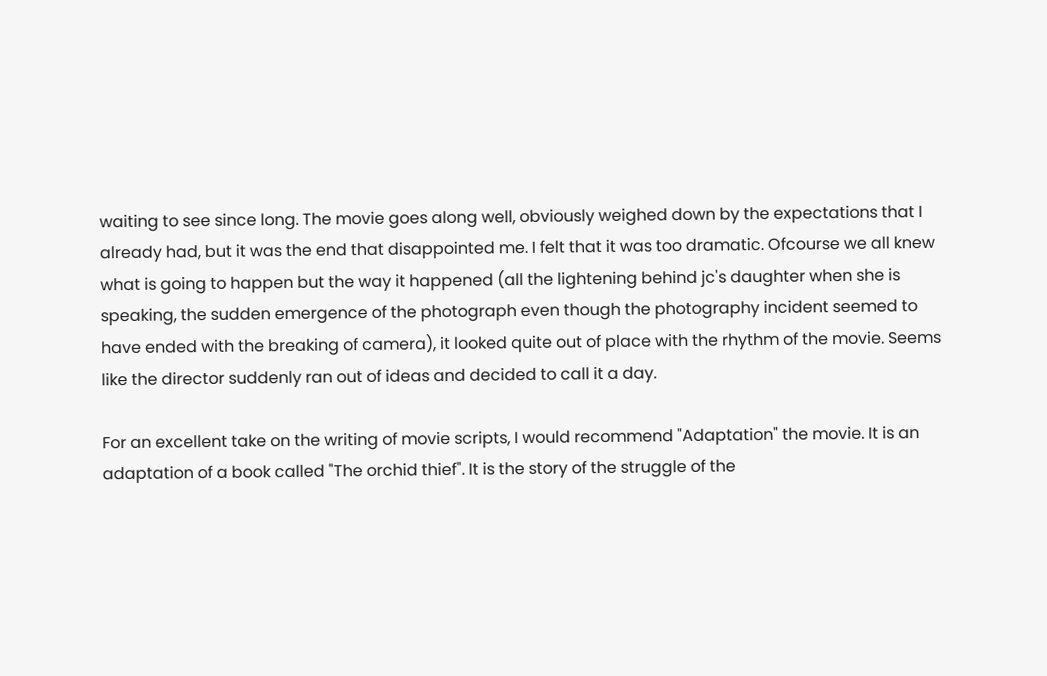waiting to see since long. The movie goes along well, obviously weighed down by the expectations that I already had, but it was the end that disappointed me. I felt that it was too dramatic. Ofcourse we all knew what is going to happen but the way it happened (all the lightening behind jc's daughter when she is speaking, the sudden emergence of the photograph even though the photography incident seemed to have ended with the breaking of camera), it looked quite out of place with the rhythm of the movie. Seems like the director suddenly ran out of ideas and decided to call it a day.

For an excellent take on the writing of movie scripts, I would recommend "Adaptation" the movie. It is an adaptation of a book called "The orchid thief". It is the story of the struggle of the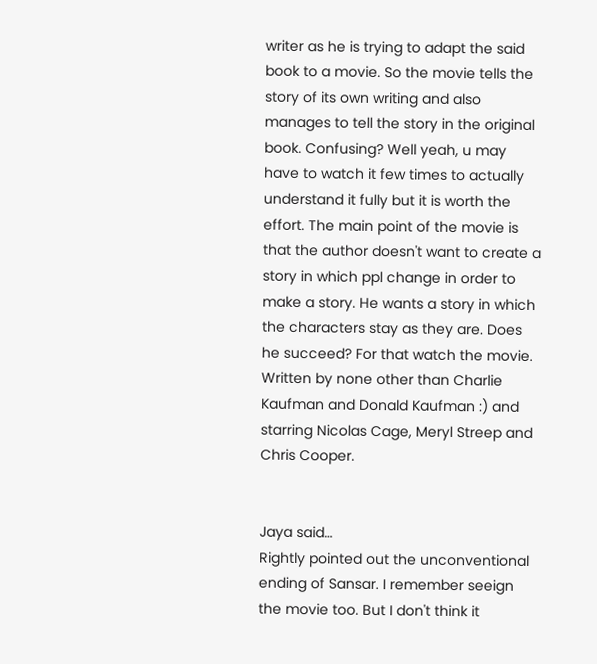writer as he is trying to adapt the said book to a movie. So the movie tells the story of its own writing and also manages to tell the story in the original book. Confusing? Well yeah, u may have to watch it few times to actually understand it fully but it is worth the effort. The main point of the movie is that the author doesn't want to create a story in which ppl change in order to make a story. He wants a story in which the characters stay as they are. Does he succeed? For that watch the movie. Written by none other than Charlie Kaufman and Donald Kaufman :) and starring Nicolas Cage, Meryl Streep and Chris Cooper.


Jaya said…
Rightly pointed out the unconventional ending of Sansar. I remember seeign the movie too. But I don't think it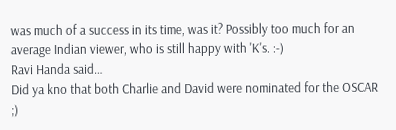was much of a success in its time, was it? Possibly too much for an average Indian viewer, who is still happy with 'K's. :-)
Ravi Handa said…
Did ya kno that both Charlie and David were nominated for the OSCAR ;)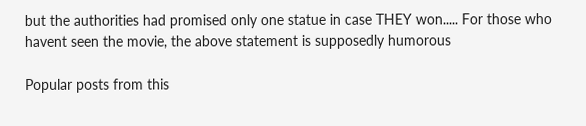but the authorities had promised only one statue in case THEY won..... For those who havent seen the movie, the above statement is supposedly humorous

Popular posts from this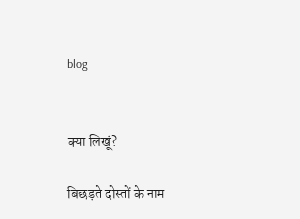blog


क्या लिखूं?

बिछड़ते दोस्तों के नाम